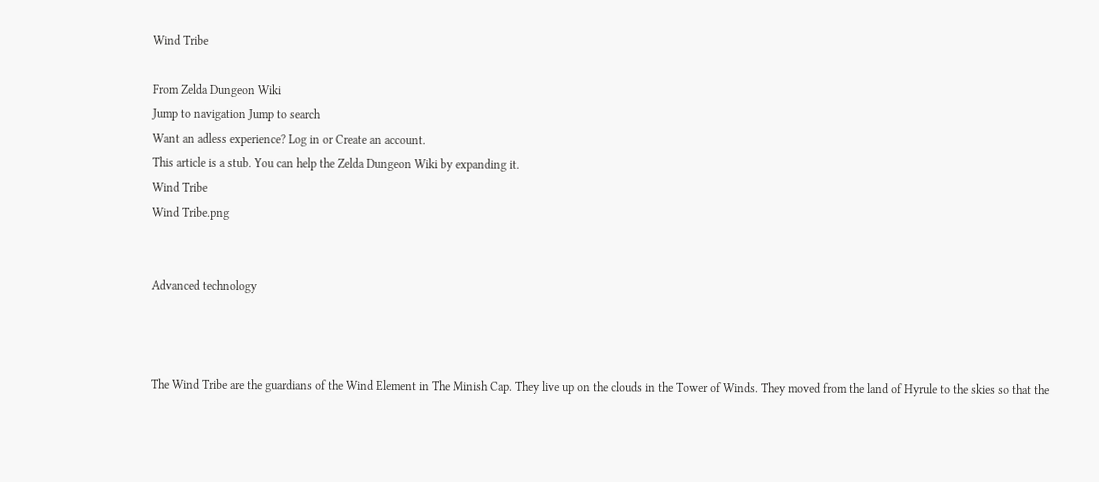Wind Tribe

From Zelda Dungeon Wiki
Jump to navigation Jump to search
Want an adless experience? Log in or Create an account.
This article is a stub. You can help the Zelda Dungeon Wiki by expanding it.
Wind Tribe
Wind Tribe.png


Advanced technology



The Wind Tribe are the guardians of the Wind Element in The Minish Cap. They live up on the clouds in the Tower of Winds. They moved from the land of Hyrule to the skies so that the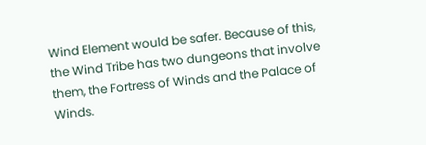Wind Element would be safer. Because of this, the Wind Tribe has two dungeons that involve them, the Fortress of Winds and the Palace of Winds.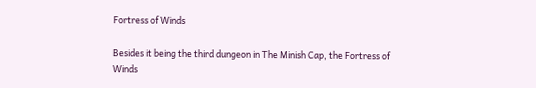Fortress of Winds

Besides it being the third dungeon in The Minish Cap, the Fortress of Winds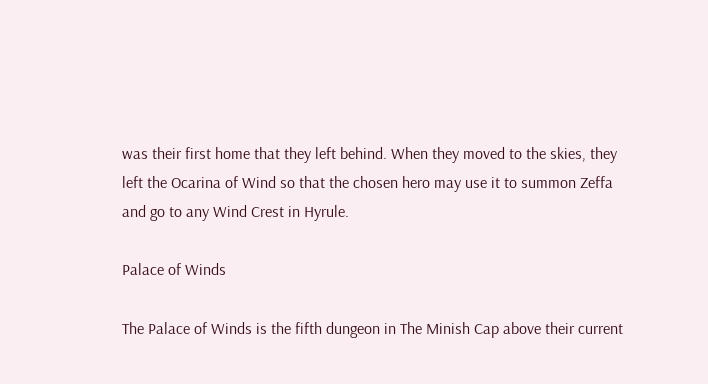was their first home that they left behind. When they moved to the skies, they left the Ocarina of Wind so that the chosen hero may use it to summon Zeffa and go to any Wind Crest in Hyrule.

Palace of Winds

The Palace of Winds is the fifth dungeon in The Minish Cap above their current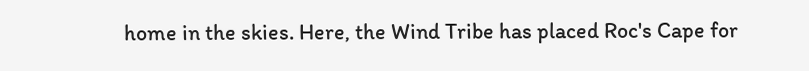home in the skies. Here, the Wind Tribe has placed Roc's Cape for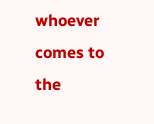whoever comes to the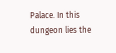Palace. In this dungeon lies the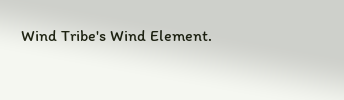Wind Tribe's Wind Element.